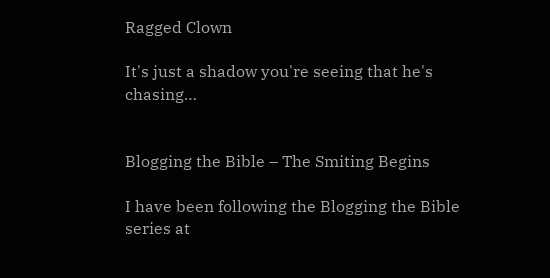Ragged Clown

It's just a shadow you're seeing that he's chasing…


Blogging the Bible – The Smiting Begins

I have been following the Blogging the Bible series at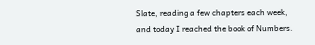Slate, reading a few chapters each week, and today I reached the book of Numbers.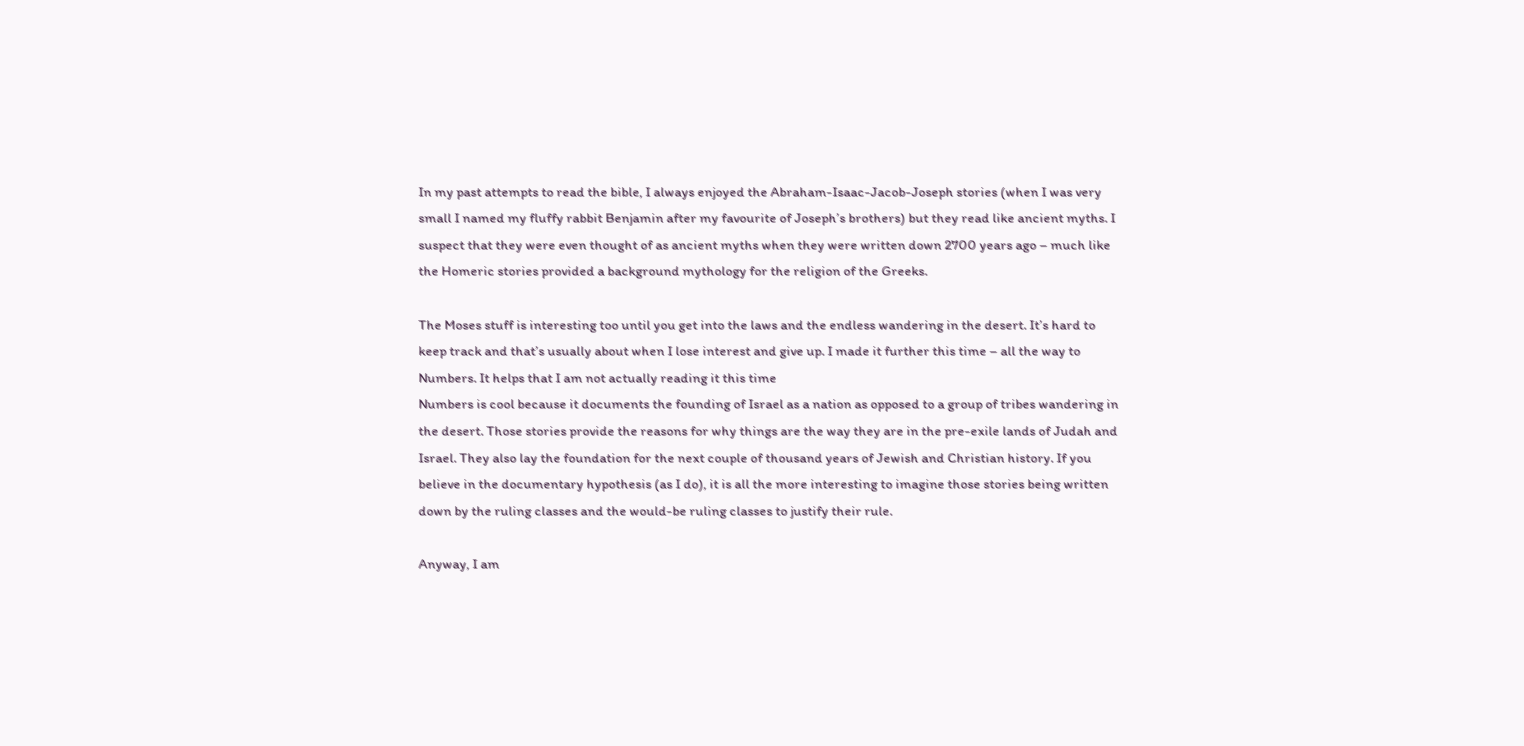In my past attempts to read the bible, I always enjoyed the Abraham-Isaac-Jacob-Joseph stories (when I was very small I named my fluffy rabbit Benjamin after my favourite of Joseph’s brothers) but they read like ancient myths. I suspect that they were even thought of as ancient myths when they were written down 2700 years ago – much like the Homeric stories provided a background mythology for the religion of the Greeks.

The Moses stuff is interesting too until you get into the laws and the endless wandering in the desert. It’s hard to keep track and that’s usually about when I lose interest and give up. I made it further this time – all the way to Numbers. It helps that I am not actually reading it this time
Numbers is cool because it documents the founding of Israel as a nation as opposed to a group of tribes wandering in the desert. Those stories provide the reasons for why things are the way they are in the pre-exile lands of Judah and Israel. They also lay the foundation for the next couple of thousand years of Jewish and Christian history. If you believe in the documentary hypothesis (as I do), it is all the more interesting to imagine those stories being written down by the ruling classes and the would-be ruling classes to justify their rule.

Anyway, I am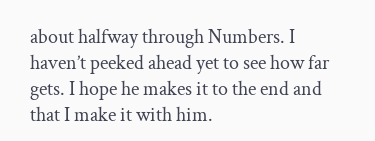about halfway through Numbers. I haven’t peeked ahead yet to see how far gets. I hope he makes it to the end and that I make it with him.